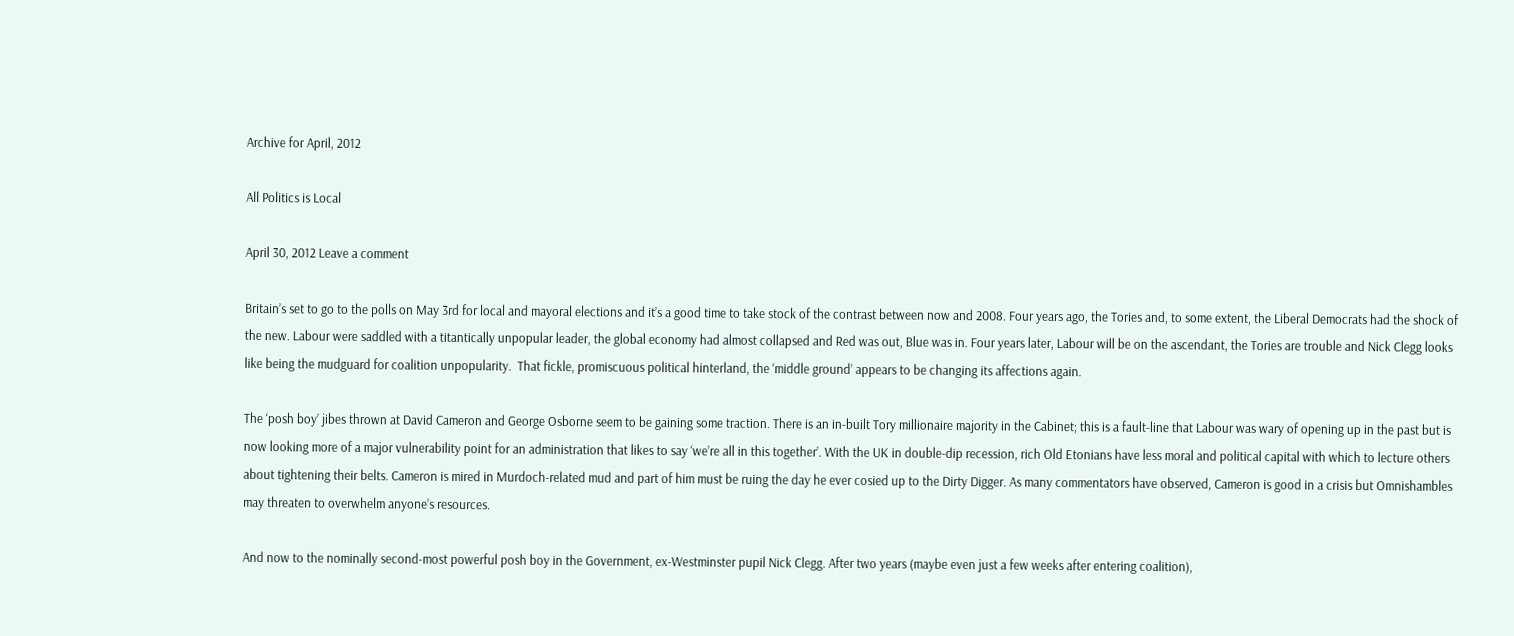Archive for April, 2012

All Politics is Local

April 30, 2012 Leave a comment

Britain’s set to go to the polls on May 3rd for local and mayoral elections and it’s a good time to take stock of the contrast between now and 2008. Four years ago, the Tories and, to some extent, the Liberal Democrats had the shock of the new. Labour were saddled with a titantically unpopular leader, the global economy had almost collapsed and Red was out, Blue was in. Four years later, Labour will be on the ascendant, the Tories are trouble and Nick Clegg looks like being the mudguard for coalition unpopularity.  That fickle, promiscuous political hinterland, the ‘middle ground’ appears to be changing its affections again.

The ‘posh boy’ jibes thrown at David Cameron and George Osborne seem to be gaining some traction. There is an in-built Tory millionaire majority in the Cabinet; this is a fault-line that Labour was wary of opening up in the past but is now looking more of a major vulnerability point for an administration that likes to say ‘we’re all in this together’. With the UK in double-dip recession, rich Old Etonians have less moral and political capital with which to lecture others about tightening their belts. Cameron is mired in Murdoch-related mud and part of him must be ruing the day he ever cosied up to the Dirty Digger. As many commentators have observed, Cameron is good in a crisis but Omnishambles may threaten to overwhelm anyone’s resources.

And now to the nominally second-most powerful posh boy in the Government, ex-Westminster pupil Nick Clegg. After two years (maybe even just a few weeks after entering coalition),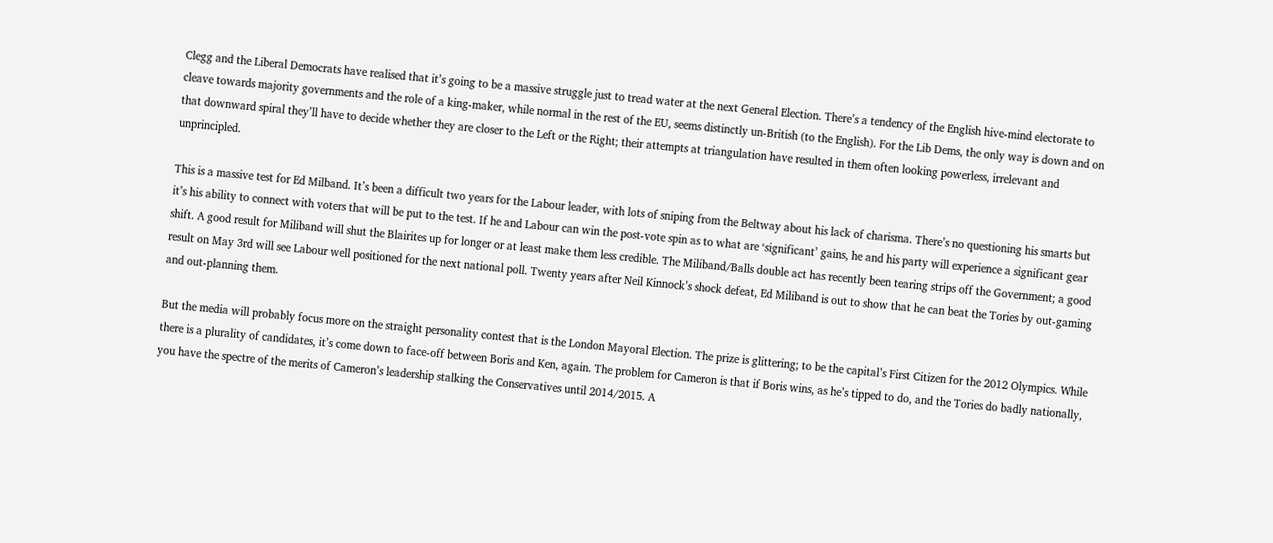Clegg and the Liberal Democrats have realised that it’s going to be a massive struggle just to tread water at the next General Election. There’s a tendency of the English hive-mind electorate to cleave towards majority governments and the role of a king-maker, while normal in the rest of the EU, seems distinctly un-British (to the English). For the Lib Dems, the only way is down and on that downward spiral they’ll have to decide whether they are closer to the Left or the Right; their attempts at triangulation have resulted in them often looking powerless, irrelevant and unprincipled.

This is a massive test for Ed Milband. It’s been a difficult two years for the Labour leader, with lots of sniping from the Beltway about his lack of charisma. There’s no questioning his smarts but it’s his ability to connect with voters that will be put to the test. If he and Labour can win the post-vote spin as to what are ‘significant’ gains, he and his party will experience a significant gear shift. A good result for Miliband will shut the Blairites up for longer or at least make them less credible. The Miliband/Balls double act has recently been tearing strips off the Government; a good result on May 3rd will see Labour well positioned for the next national poll. Twenty years after Neil Kinnock’s shock defeat, Ed Miliband is out to show that he can beat the Tories by out-gaming and out-planning them.

But the media will probably focus more on the straight personality contest that is the London Mayoral Election. The prize is glittering; to be the capital’s First Citizen for the 2012 Olympics. While there is a plurality of candidates, it’s come down to face-off between Boris and Ken, again. The problem for Cameron is that if Boris wins, as he’s tipped to do, and the Tories do badly nationally, you have the spectre of the merits of Cameron’s leadership stalking the Conservatives until 2014/2015. A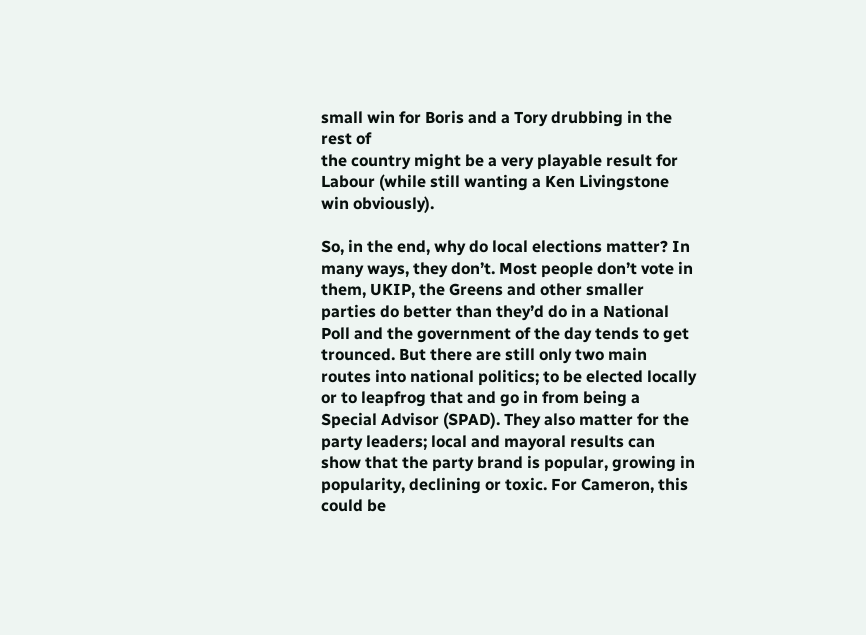small win for Boris and a Tory drubbing in the rest of
the country might be a very playable result for Labour (while still wanting a Ken Livingstone win obviously).

So, in the end, why do local elections matter? In many ways, they don’t. Most people don’t vote in them, UKIP, the Greens and other smaller parties do better than they’d do in a National Poll and the government of the day tends to get trounced. But there are still only two main routes into national politics; to be elected locally or to leapfrog that and go in from being a Special Advisor (SPAD). They also matter for the party leaders; local and mayoral results can show that the party brand is popular, growing in popularity, declining or toxic. For Cameron, this could be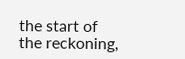the start of the reckoning,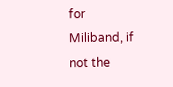for Miliband, if not the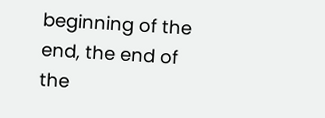beginning of the end, the end of the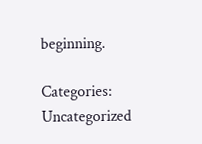beginning.

Categories: Uncategorized